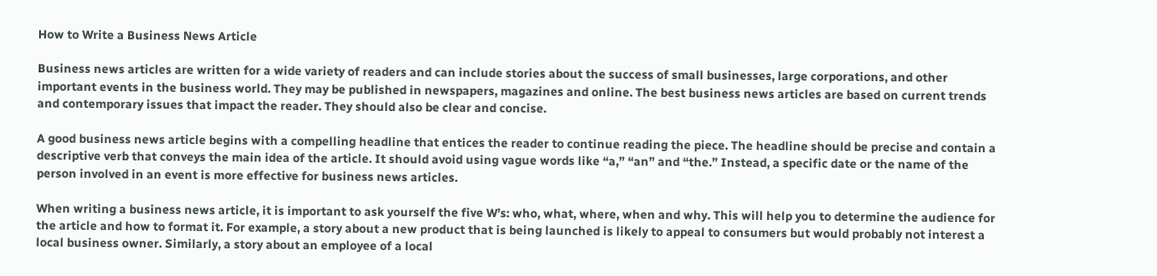How to Write a Business News Article

Business news articles are written for a wide variety of readers and can include stories about the success of small businesses, large corporations, and other important events in the business world. They may be published in newspapers, magazines and online. The best business news articles are based on current trends and contemporary issues that impact the reader. They should also be clear and concise.

A good business news article begins with a compelling headline that entices the reader to continue reading the piece. The headline should be precise and contain a descriptive verb that conveys the main idea of the article. It should avoid using vague words like “a,” “an” and “the.” Instead, a specific date or the name of the person involved in an event is more effective for business news articles.

When writing a business news article, it is important to ask yourself the five W’s: who, what, where, when and why. This will help you to determine the audience for the article and how to format it. For example, a story about a new product that is being launched is likely to appeal to consumers but would probably not interest a local business owner. Similarly, a story about an employee of a local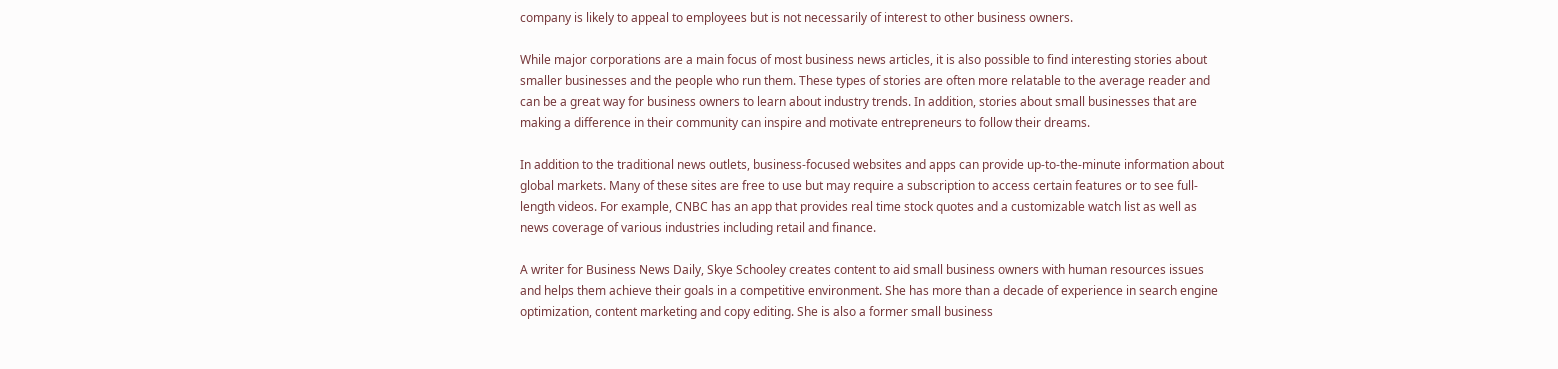company is likely to appeal to employees but is not necessarily of interest to other business owners.

While major corporations are a main focus of most business news articles, it is also possible to find interesting stories about smaller businesses and the people who run them. These types of stories are often more relatable to the average reader and can be a great way for business owners to learn about industry trends. In addition, stories about small businesses that are making a difference in their community can inspire and motivate entrepreneurs to follow their dreams.

In addition to the traditional news outlets, business-focused websites and apps can provide up-to-the-minute information about global markets. Many of these sites are free to use but may require a subscription to access certain features or to see full-length videos. For example, CNBC has an app that provides real time stock quotes and a customizable watch list as well as news coverage of various industries including retail and finance.

A writer for Business News Daily, Skye Schooley creates content to aid small business owners with human resources issues and helps them achieve their goals in a competitive environment. She has more than a decade of experience in search engine optimization, content marketing and copy editing. She is also a former small business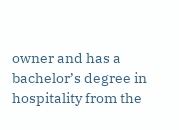owner and has a bachelor’s degree in hospitality from the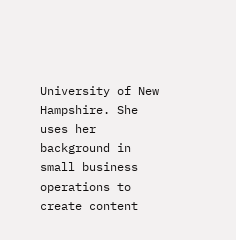University of New Hampshire. She uses her background in small business operations to create content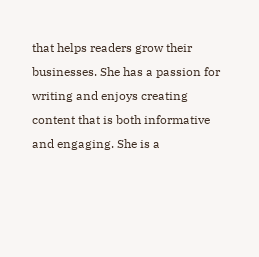that helps readers grow their businesses. She has a passion for writing and enjoys creating content that is both informative and engaging. She is a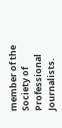member of the Society of Professional Journalists.